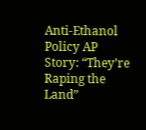Anti-Ethanol Policy AP Story: “They’re Raping the Land”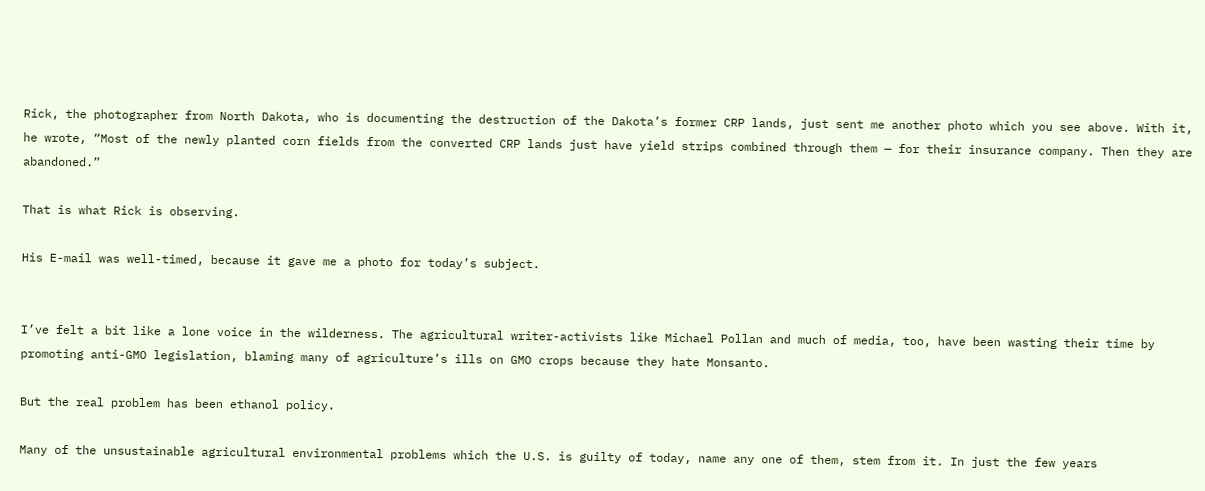Rick, the photographer from North Dakota, who is documenting the destruction of the Dakota’s former CRP lands, just sent me another photo which you see above. With it, he wrote, “Most of the newly planted corn fields from the converted CRP lands just have yield strips combined through them — for their insurance company. Then they are abandoned.”

That is what Rick is observing.

His E-mail was well-timed, because it gave me a photo for today’s subject.


I’ve felt a bit like a lone voice in the wilderness. The agricultural writer-activists like Michael Pollan and much of media, too, have been wasting their time by promoting anti-GMO legislation, blaming many of agriculture’s ills on GMO crops because they hate Monsanto.

But the real problem has been ethanol policy.

Many of the unsustainable agricultural environmental problems which the U.S. is guilty of today, name any one of them, stem from it. In just the few years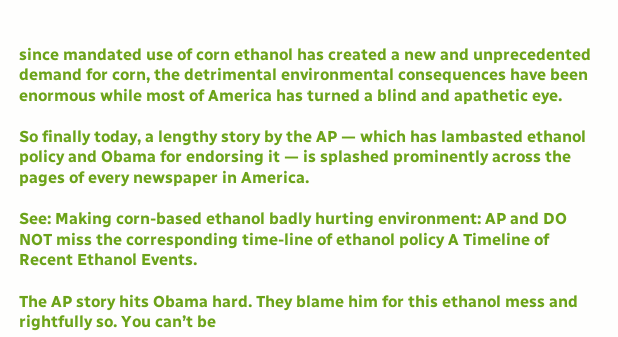since mandated use of corn ethanol has created a new and unprecedented demand for corn, the detrimental environmental consequences have been enormous while most of America has turned a blind and apathetic eye.

So finally today, a lengthy story by the AP — which has lambasted ethanol policy and Obama for endorsing it — is splashed prominently across the pages of every newspaper in America.

See: Making corn-based ethanol badly hurting environment: AP and DO NOT miss the corresponding time-line of ethanol policy A Timeline of Recent Ethanol Events.

The AP story hits Obama hard. They blame him for this ethanol mess and rightfully so. You can’t be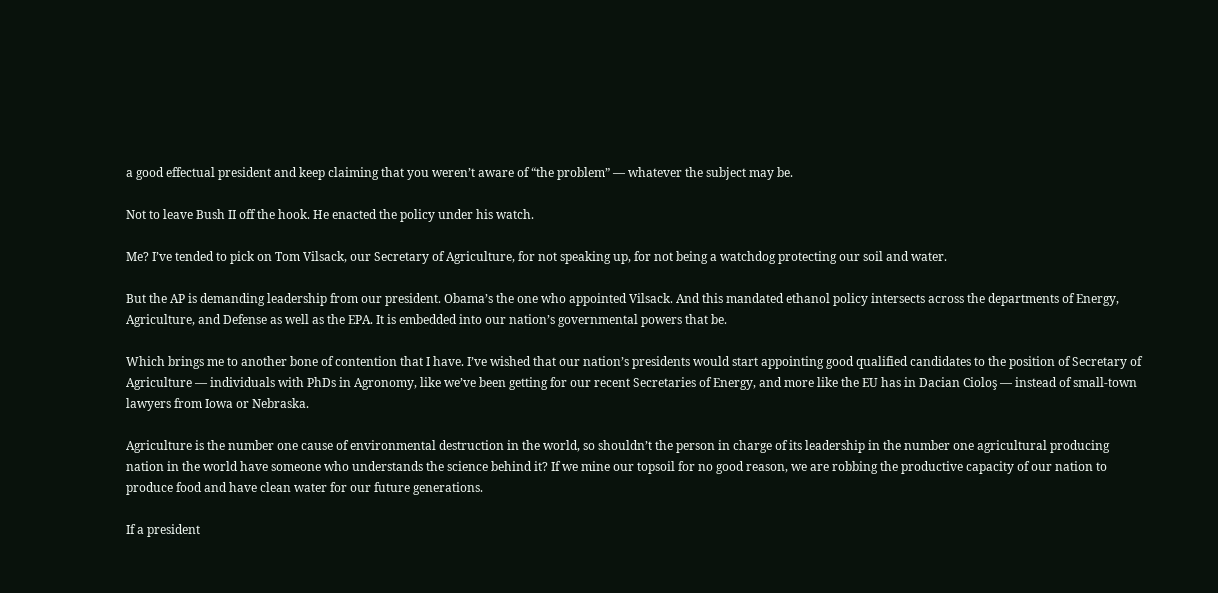a good effectual president and keep claiming that you weren’t aware of “the problem” — whatever the subject may be.

Not to leave Bush II off the hook. He enacted the policy under his watch.

Me? I’ve tended to pick on Tom Vilsack, our Secretary of Agriculture, for not speaking up, for not being a watchdog protecting our soil and water.

But the AP is demanding leadership from our president. Obama’s the one who appointed Vilsack. And this mandated ethanol policy intersects across the departments of Energy, Agriculture, and Defense as well as the EPA. It is embedded into our nation’s governmental powers that be.

Which brings me to another bone of contention that I have. I’ve wished that our nation’s presidents would start appointing good qualified candidates to the position of Secretary of Agriculture — individuals with PhDs in Agronomy, like we’ve been getting for our recent Secretaries of Energy, and more like the EU has in Dacian Cioloş — instead of small-town lawyers from Iowa or Nebraska.

Agriculture is the number one cause of environmental destruction in the world, so shouldn’t the person in charge of its leadership in the number one agricultural producing nation in the world have someone who understands the science behind it? If we mine our topsoil for no good reason, we are robbing the productive capacity of our nation to produce food and have clean water for our future generations.

If a president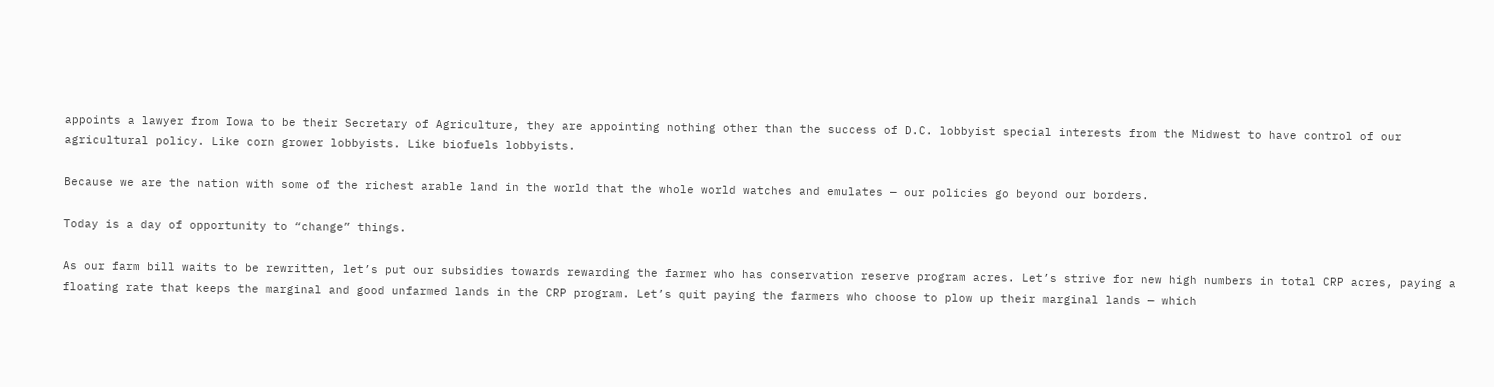appoints a lawyer from Iowa to be their Secretary of Agriculture, they are appointing nothing other than the success of D.C. lobbyist special interests from the Midwest to have control of our agricultural policy. Like corn grower lobbyists. Like biofuels lobbyists.

Because we are the nation with some of the richest arable land in the world that the whole world watches and emulates — our policies go beyond our borders.

Today is a day of opportunity to “change” things.

As our farm bill waits to be rewritten, let’s put our subsidies towards rewarding the farmer who has conservation reserve program acres. Let’s strive for new high numbers in total CRP acres, paying a floating rate that keeps the marginal and good unfarmed lands in the CRP program. Let’s quit paying the farmers who choose to plow up their marginal lands — which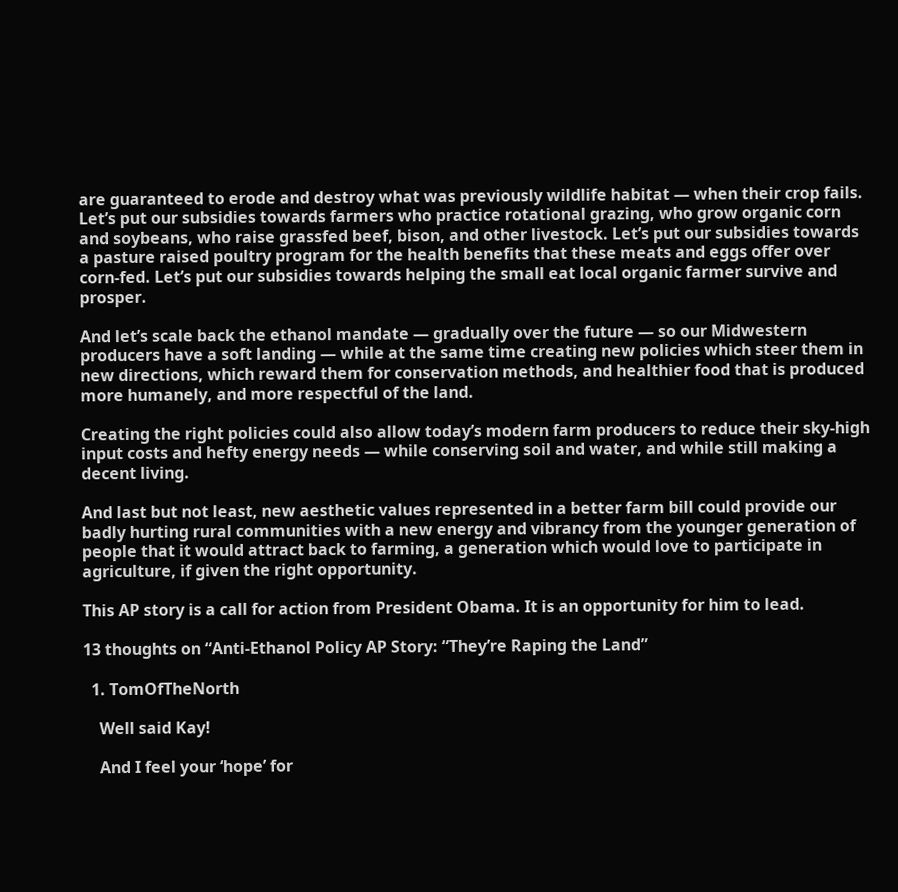are guaranteed to erode and destroy what was previously wildlife habitat — when their crop fails. Let’s put our subsidies towards farmers who practice rotational grazing, who grow organic corn and soybeans, who raise grassfed beef, bison, and other livestock. Let’s put our subsidies towards a pasture raised poultry program for the health benefits that these meats and eggs offer over corn-fed. Let’s put our subsidies towards helping the small eat local organic farmer survive and prosper.

And let’s scale back the ethanol mandate — gradually over the future — so our Midwestern producers have a soft landing — while at the same time creating new policies which steer them in new directions, which reward them for conservation methods, and healthier food that is produced more humanely, and more respectful of the land.

Creating the right policies could also allow today’s modern farm producers to reduce their sky-high input costs and hefty energy needs — while conserving soil and water, and while still making a decent living.

And last but not least, new aesthetic values represented in a better farm bill could provide our badly hurting rural communities with a new energy and vibrancy from the younger generation of people that it would attract back to farming, a generation which would love to participate in agriculture, if given the right opportunity.

This AP story is a call for action from President Obama. It is an opportunity for him to lead.

13 thoughts on “Anti-Ethanol Policy AP Story: “They’re Raping the Land”

  1. TomOfTheNorth

    Well said Kay!

    And I feel your ‘hope’ for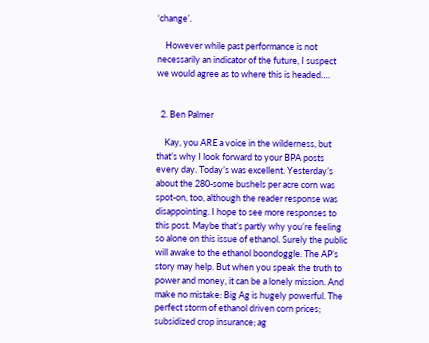‘change’.

    However while past performance is not necessarily an indicator of the future, I suspect we would agree as to where this is headed….


  2. Ben Palmer

    Kay, you ARE a voice in the wilderness, but that’s why I look forward to your BPA posts every day. Today’s was excellent. Yesterday’s about the 280-some bushels per acre corn was spot-on, too, although the reader response was disappointing. I hope to see more responses to this post. Maybe that’s partly why you’re feeling so alone on this issue of ethanol. Surely the public will awake to the ethanol boondoggle. The AP’s story may help. But when you speak the truth to power and money, it can be a lonely mission. And make no mistake: Big Ag is hugely powerful. The perfect storm of ethanol driven corn prices; subsidized crop insurance; ag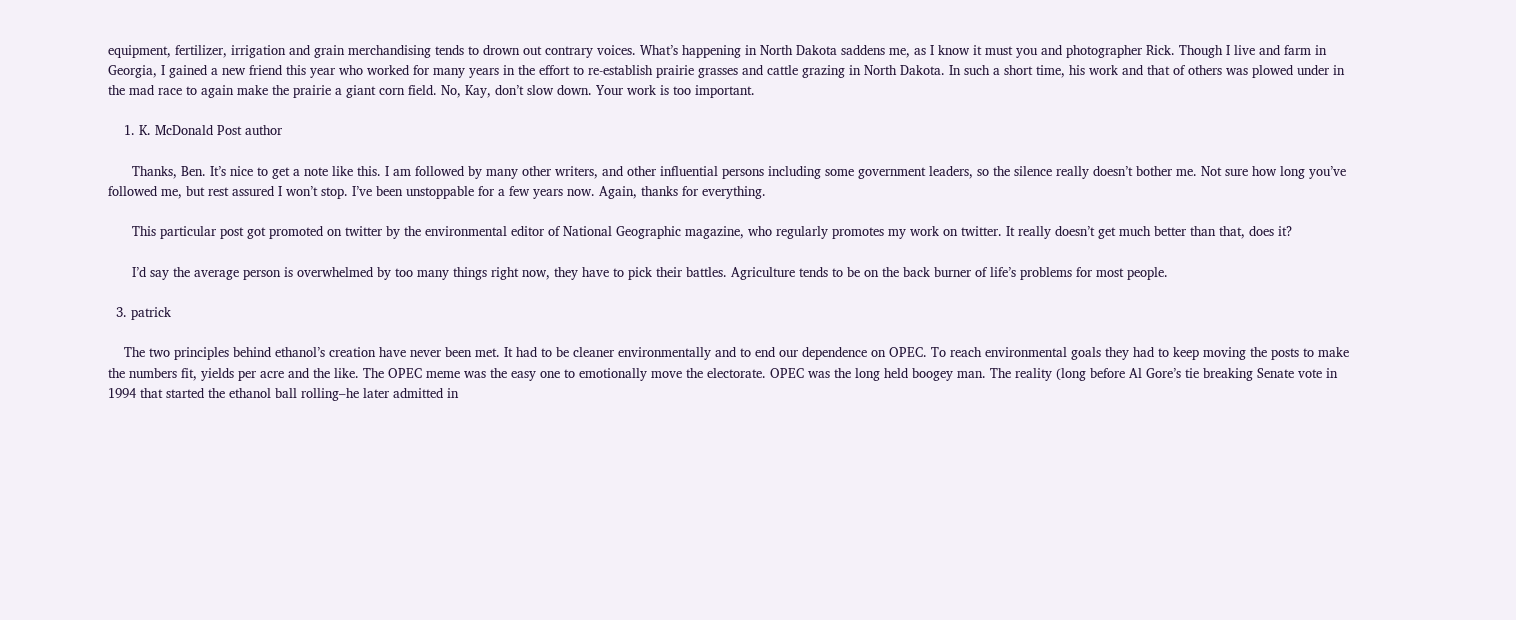equipment, fertilizer, irrigation and grain merchandising tends to drown out contrary voices. What’s happening in North Dakota saddens me, as I know it must you and photographer Rick. Though I live and farm in Georgia, I gained a new friend this year who worked for many years in the effort to re-establish prairie grasses and cattle grazing in North Dakota. In such a short time, his work and that of others was plowed under in the mad race to again make the prairie a giant corn field. No, Kay, don’t slow down. Your work is too important.

    1. K. McDonald Post author

      Thanks, Ben. It’s nice to get a note like this. I am followed by many other writers, and other influential persons including some government leaders, so the silence really doesn’t bother me. Not sure how long you’ve followed me, but rest assured I won’t stop. I’ve been unstoppable for a few years now. Again, thanks for everything.

      This particular post got promoted on twitter by the environmental editor of National Geographic magazine, who regularly promotes my work on twitter. It really doesn’t get much better than that, does it?

      I’d say the average person is overwhelmed by too many things right now, they have to pick their battles. Agriculture tends to be on the back burner of life’s problems for most people.

  3. patrick

    The two principles behind ethanol’s creation have never been met. It had to be cleaner environmentally and to end our dependence on OPEC. To reach environmental goals they had to keep moving the posts to make the numbers fit, yields per acre and the like. The OPEC meme was the easy one to emotionally move the electorate. OPEC was the long held boogey man. The reality (long before Al Gore’s tie breaking Senate vote in 1994 that started the ethanol ball rolling–he later admitted in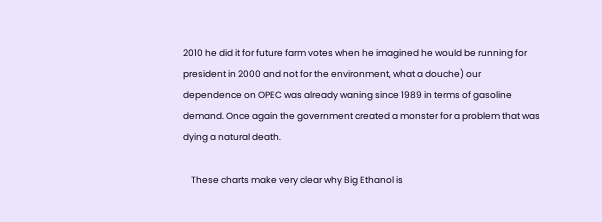2010 he did it for future farm votes when he imagined he would be running for president in 2000 and not for the environment, what a douche) our dependence on OPEC was already waning since 1989 in terms of gasoline demand. Once again the government created a monster for a problem that was dying a natural death.

    These charts make very clear why Big Ethanol is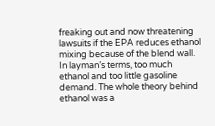freaking out and now threatening lawsuits if the EPA reduces ethanol mixing because of the blend wall. In layman’s terms, too much ethanol and too little gasoline demand. The whole theory behind ethanol was a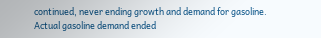continued, never ending growth and demand for gasoline. Actual gasoline demand ended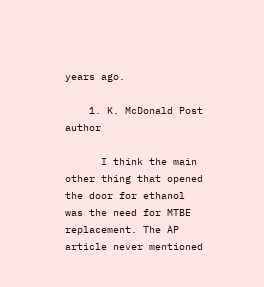years ago.

    1. K. McDonald Post author

      I think the main other thing that opened the door for ethanol was the need for MTBE replacement. The AP article never mentioned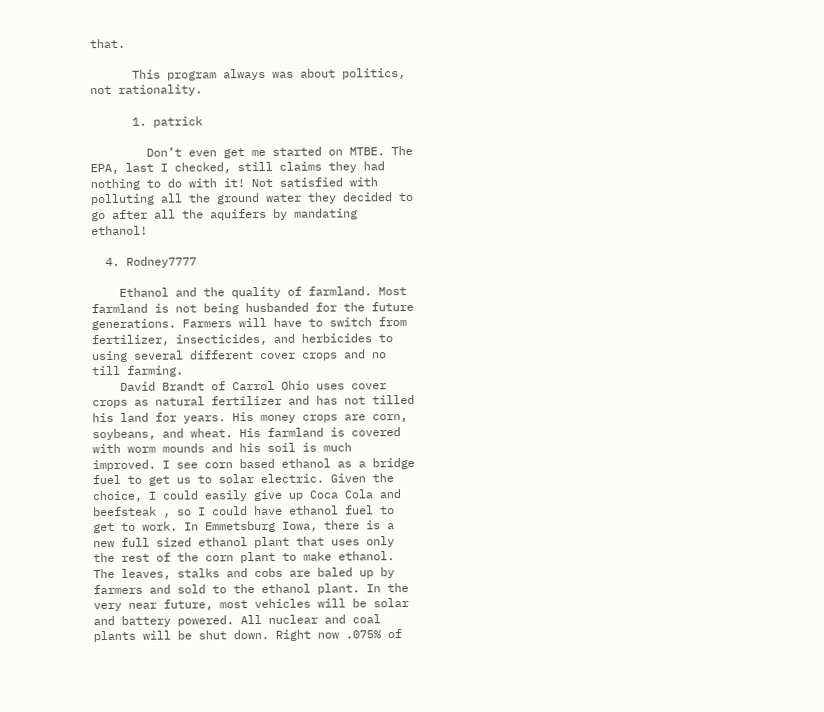that.

      This program always was about politics, not rationality.

      1. patrick

        Don’t even get me started on MTBE. The EPA, last I checked, still claims they had nothing to do with it! Not satisfied with polluting all the ground water they decided to go after all the aquifers by mandating ethanol!

  4. Rodney7777

    Ethanol and the quality of farmland. Most farmland is not being husbanded for the future generations. Farmers will have to switch from fertilizer, insecticides, and herbicides to using several different cover crops and no till farming.
    David Brandt of Carrol Ohio uses cover crops as natural fertilizer and has not tilled his land for years. His money crops are corn, soybeans, and wheat. His farmland is covered with worm mounds and his soil is much improved. I see corn based ethanol as a bridge fuel to get us to solar electric. Given the choice, I could easily give up Coca Cola and beefsteak , so I could have ethanol fuel to get to work. In Emmetsburg Iowa, there is a new full sized ethanol plant that uses only the rest of the corn plant to make ethanol. The leaves, stalks and cobs are baled up by farmers and sold to the ethanol plant. In the very near future, most vehicles will be solar and battery powered. All nuclear and coal plants will be shut down. Right now .075% of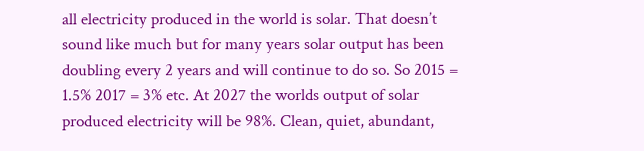all electricity produced in the world is solar. That doesn’t sound like much but for many years solar output has been doubling every 2 years and will continue to do so. So 2015 = 1.5% 2017 = 3% etc. At 2027 the worlds output of solar produced electricity will be 98%. Clean, quiet, abundant,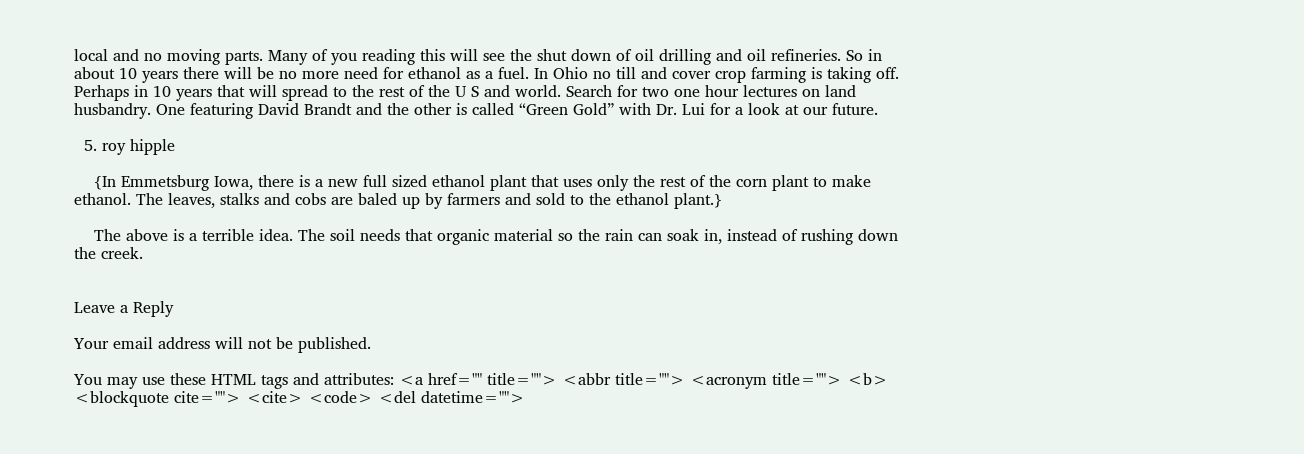local and no moving parts. Many of you reading this will see the shut down of oil drilling and oil refineries. So in about 10 years there will be no more need for ethanol as a fuel. In Ohio no till and cover crop farming is taking off. Perhaps in 10 years that will spread to the rest of the U S and world. Search for two one hour lectures on land husbandry. One featuring David Brandt and the other is called “Green Gold” with Dr. Lui for a look at our future.

  5. roy hipple

    {In Emmetsburg Iowa, there is a new full sized ethanol plant that uses only the rest of the corn plant to make ethanol. The leaves, stalks and cobs are baled up by farmers and sold to the ethanol plant.}

    The above is a terrible idea. The soil needs that organic material so the rain can soak in, instead of rushing down the creek.


Leave a Reply

Your email address will not be published.

You may use these HTML tags and attributes: <a href="" title=""> <abbr title=""> <acronym title=""> <b> <blockquote cite=""> <cite> <code> <del datetime="">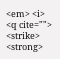<em> <i> <q cite=""> <strike> <strong>